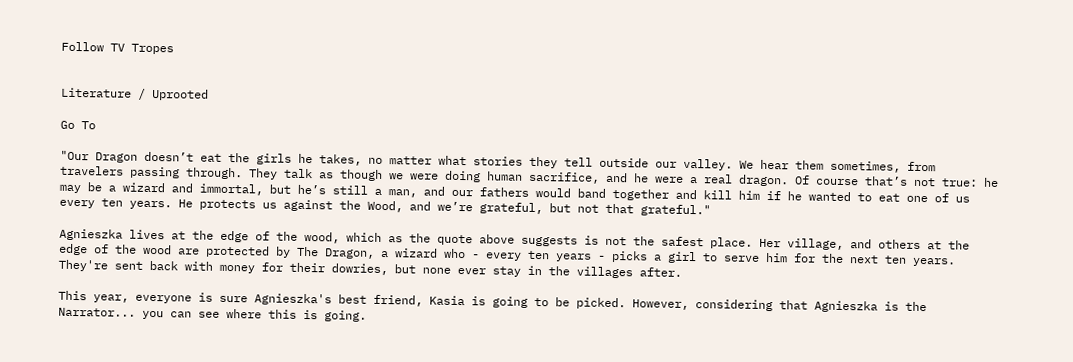Follow TV Tropes


Literature / Uprooted

Go To

"Our Dragon doesn’t eat the girls he takes, no matter what stories they tell outside our valley. We hear them sometimes, from travelers passing through. They talk as though we were doing human sacrifice, and he were a real dragon. Of course that’s not true: he may be a wizard and immortal, but he’s still a man, and our fathers would band together and kill him if he wanted to eat one of us every ten years. He protects us against the Wood, and we’re grateful, but not that grateful."

Agnieszka lives at the edge of the wood, which as the quote above suggests is not the safest place. Her village, and others at the edge of the wood are protected by The Dragon, a wizard who - every ten years - picks a girl to serve him for the next ten years. They're sent back with money for their dowries, but none ever stay in the villages after.

This year, everyone is sure Agnieszka's best friend, Kasia is going to be picked. However, considering that Agnieszka is the Narrator... you can see where this is going.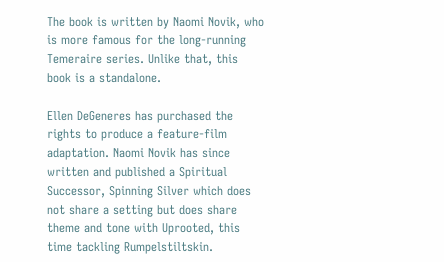The book is written by Naomi Novik, who is more famous for the long-running Temeraire series. Unlike that, this book is a standalone.

Ellen DeGeneres has purchased the rights to produce a feature-film adaptation. Naomi Novik has since written and published a Spiritual Successor, Spinning Silver which does not share a setting but does share theme and tone with Uprooted, this time tackling Rumpelstiltskin.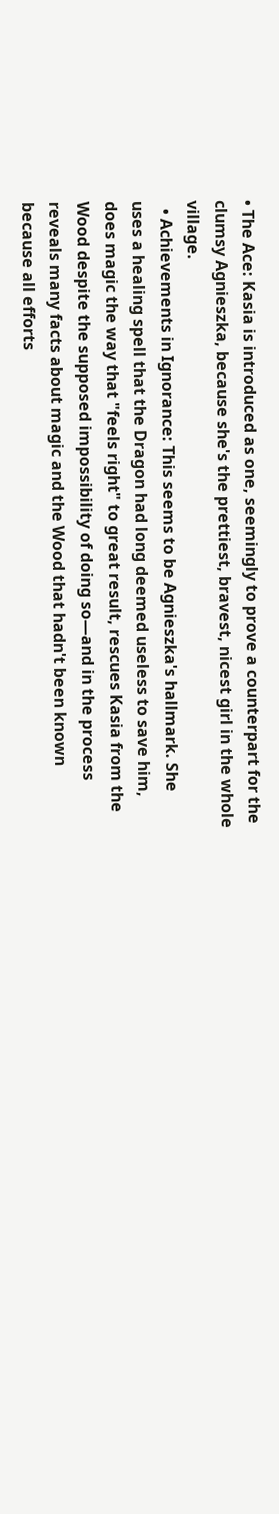• The Ace: Kasia is introduced as one, seemingly to prove a counterpart for the clumsy Agnieszka, because she's the prettiest, bravest, nicest girl in the whole village.
  • Achievements in Ignorance: This seems to be Agnieszka's hallmark. She uses a healing spell that the Dragon had long deemed useless to save him, does magic the way that "feels right" to great result, rescues Kasia from the Wood despite the supposed impossibility of doing so—and in the process reveals many facts about magic and the Wood that hadn't been known because all efforts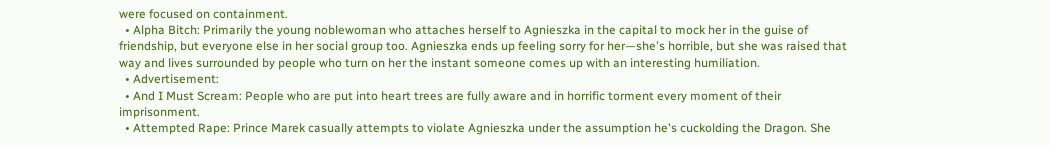were focused on containment.
  • Alpha Bitch: Primarily the young noblewoman who attaches herself to Agnieszka in the capital to mock her in the guise of friendship, but everyone else in her social group too. Agnieszka ends up feeling sorry for her—she's horrible, but she was raised that way and lives surrounded by people who turn on her the instant someone comes up with an interesting humiliation.
  • Advertisement:
  • And I Must Scream: People who are put into heart trees are fully aware and in horrific torment every moment of their imprisonment.
  • Attempted Rape: Prince Marek casually attempts to violate Agnieszka under the assumption he's cuckolding the Dragon. She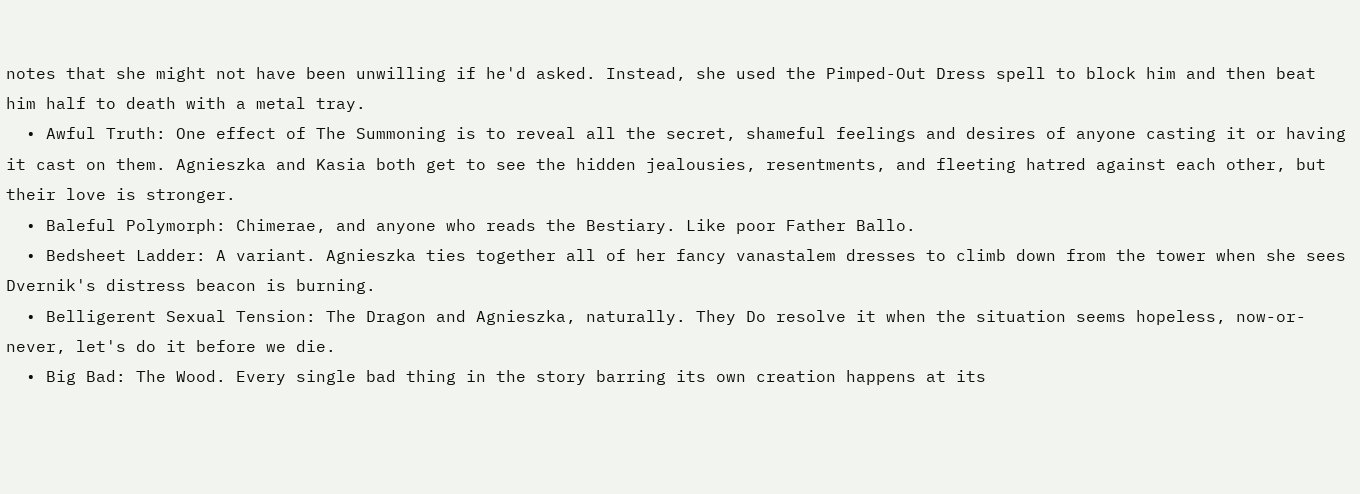notes that she might not have been unwilling if he'd asked. Instead, she used the Pimped-Out Dress spell to block him and then beat him half to death with a metal tray.
  • Awful Truth: One effect of The Summoning is to reveal all the secret, shameful feelings and desires of anyone casting it or having it cast on them. Agnieszka and Kasia both get to see the hidden jealousies, resentments, and fleeting hatred against each other, but their love is stronger.
  • Baleful Polymorph: Chimerae, and anyone who reads the Bestiary. Like poor Father Ballo.
  • Bedsheet Ladder: A variant. Agnieszka ties together all of her fancy vanastalem dresses to climb down from the tower when she sees Dvernik's distress beacon is burning.
  • Belligerent Sexual Tension: The Dragon and Agnieszka, naturally. They Do resolve it when the situation seems hopeless, now-or-never, let's do it before we die.
  • Big Bad: The Wood. Every single bad thing in the story barring its own creation happens at its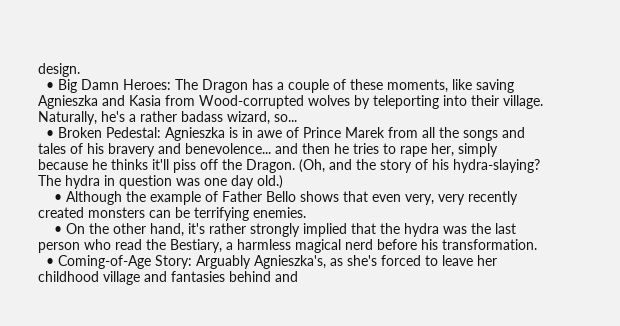design.
  • Big Damn Heroes: The Dragon has a couple of these moments, like saving Agnieszka and Kasia from Wood-corrupted wolves by teleporting into their village. Naturally, he's a rather badass wizard, so...
  • Broken Pedestal: Agnieszka is in awe of Prince Marek from all the songs and tales of his bravery and benevolence... and then he tries to rape her, simply because he thinks it'll piss off the Dragon. (Oh, and the story of his hydra-slaying? The hydra in question was one day old.)
    • Although the example of Father Bello shows that even very, very recently created monsters can be terrifying enemies.
    • On the other hand, it's rather strongly implied that the hydra was the last person who read the Bestiary, a harmless magical nerd before his transformation.
  • Coming-of-Age Story: Arguably Agnieszka's, as she's forced to leave her childhood village and fantasies behind and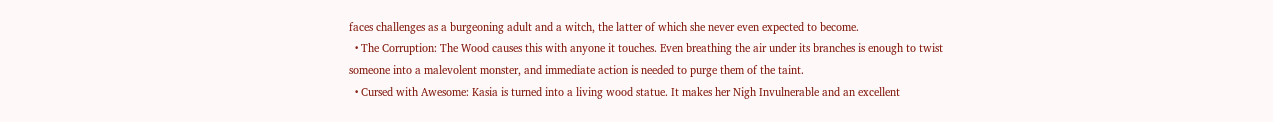faces challenges as a burgeoning adult and a witch, the latter of which she never even expected to become.
  • The Corruption: The Wood causes this with anyone it touches. Even breathing the air under its branches is enough to twist someone into a malevolent monster, and immediate action is needed to purge them of the taint.
  • Cursed with Awesome: Kasia is turned into a living wood statue. It makes her Nigh Invulnerable and an excellent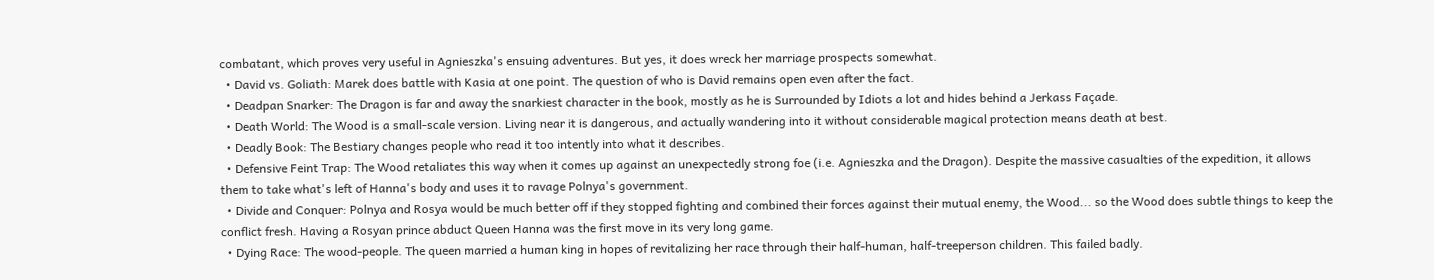combatant, which proves very useful in Agnieszka's ensuing adventures. But yes, it does wreck her marriage prospects somewhat.
  • David vs. Goliath: Marek does battle with Kasia at one point. The question of who is David remains open even after the fact.
  • Deadpan Snarker: The Dragon is far and away the snarkiest character in the book, mostly as he is Surrounded by Idiots a lot and hides behind a Jerkass Façade.
  • Death World: The Wood is a small-scale version. Living near it is dangerous, and actually wandering into it without considerable magical protection means death at best.
  • Deadly Book: The Bestiary changes people who read it too intently into what it describes.
  • Defensive Feint Trap: The Wood retaliates this way when it comes up against an unexpectedly strong foe (i.e. Agnieszka and the Dragon). Despite the massive casualties of the expedition, it allows them to take what's left of Hanna's body and uses it to ravage Polnya's government.
  • Divide and Conquer: Polnya and Rosya would be much better off if they stopped fighting and combined their forces against their mutual enemy, the Wood... so the Wood does subtle things to keep the conflict fresh. Having a Rosyan prince abduct Queen Hanna was the first move in its very long game.
  • Dying Race: The wood-people. The queen married a human king in hopes of revitalizing her race through their half-human, half-treeperson children. This failed badly.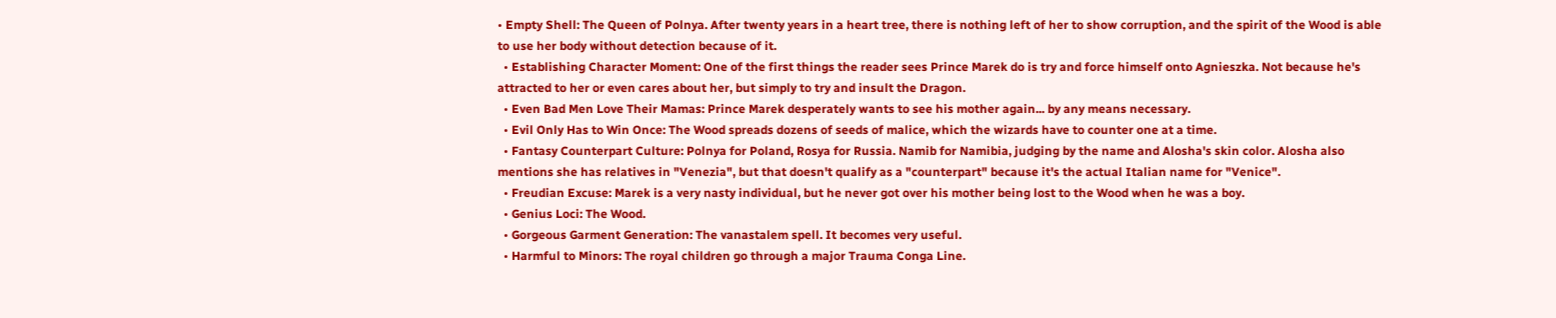• Empty Shell: The Queen of Polnya. After twenty years in a heart tree, there is nothing left of her to show corruption, and the spirit of the Wood is able to use her body without detection because of it.
  • Establishing Character Moment: One of the first things the reader sees Prince Marek do is try and force himself onto Agnieszka. Not because he's attracted to her or even cares about her, but simply to try and insult the Dragon.
  • Even Bad Men Love Their Mamas: Prince Marek desperately wants to see his mother again... by any means necessary.
  • Evil Only Has to Win Once: The Wood spreads dozens of seeds of malice, which the wizards have to counter one at a time.
  • Fantasy Counterpart Culture: Polnya for Poland, Rosya for Russia. Namib for Namibia, judging by the name and Alosha's skin color. Alosha also mentions she has relatives in "Venezia", but that doesn't qualify as a "counterpart" because it's the actual Italian name for "Venice".
  • Freudian Excuse: Marek is a very nasty individual, but he never got over his mother being lost to the Wood when he was a boy.
  • Genius Loci: The Wood.
  • Gorgeous Garment Generation: The vanastalem spell. It becomes very useful.
  • Harmful to Minors: The royal children go through a major Trauma Conga Line.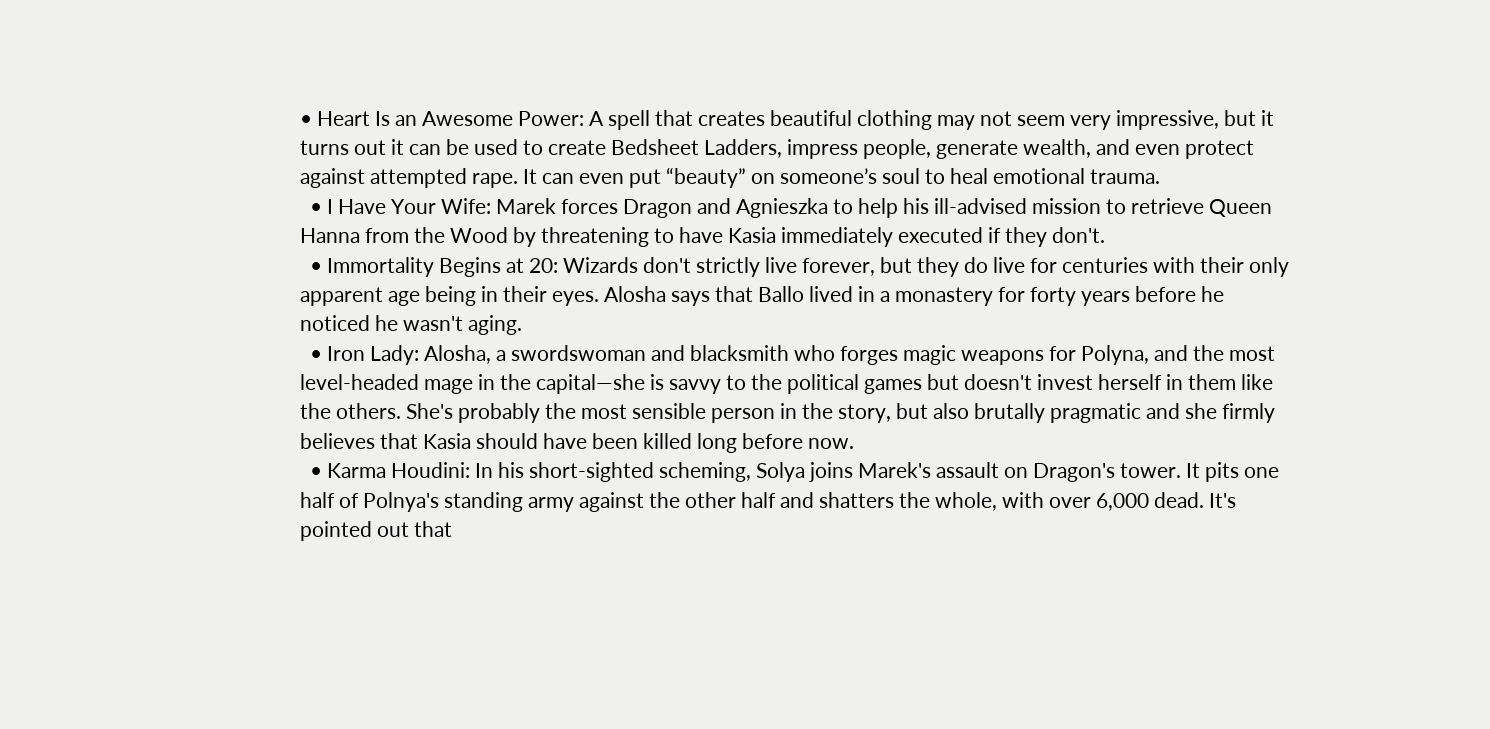• Heart Is an Awesome Power: A spell that creates beautiful clothing may not seem very impressive, but it turns out it can be used to create Bedsheet Ladders, impress people, generate wealth, and even protect against attempted rape. It can even put “beauty” on someone’s soul to heal emotional trauma.
  • I Have Your Wife: Marek forces Dragon and Agnieszka to help his ill-advised mission to retrieve Queen Hanna from the Wood by threatening to have Kasia immediately executed if they don't.
  • Immortality Begins at 20: Wizards don't strictly live forever, but they do live for centuries with their only apparent age being in their eyes. Alosha says that Ballo lived in a monastery for forty years before he noticed he wasn't aging.
  • Iron Lady: Alosha, a swordswoman and blacksmith who forges magic weapons for Polyna, and the most level-headed mage in the capital—she is savvy to the political games but doesn't invest herself in them like the others. She's probably the most sensible person in the story, but also brutally pragmatic and she firmly believes that Kasia should have been killed long before now.
  • Karma Houdini: In his short-sighted scheming, Solya joins Marek's assault on Dragon's tower. It pits one half of Polnya's standing army against the other half and shatters the whole, with over 6,000 dead. It's pointed out that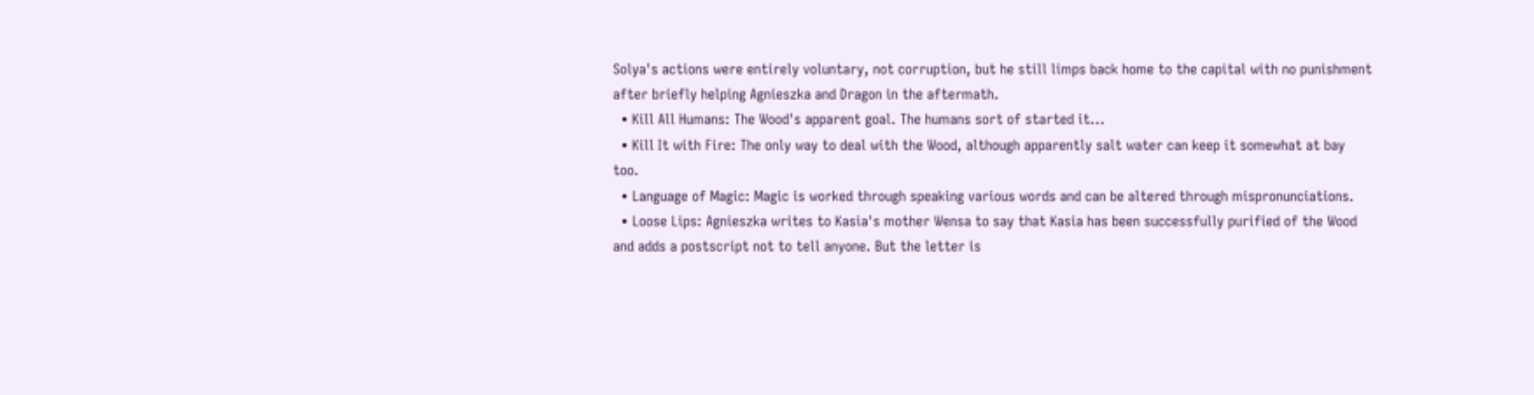Solya's actions were entirely voluntary, not corruption, but he still limps back home to the capital with no punishment after briefly helping Agnieszka and Dragon in the aftermath.
  • Kill All Humans: The Wood's apparent goal. The humans sort of started it...
  • Kill It with Fire: The only way to deal with the Wood, although apparently salt water can keep it somewhat at bay too.
  • Language of Magic: Magic is worked through speaking various words and can be altered through mispronunciations.
  • Loose Lips: Agnieszka writes to Kasia's mother Wensa to say that Kasia has been successfully purified of the Wood and adds a postscript not to tell anyone. But the letter is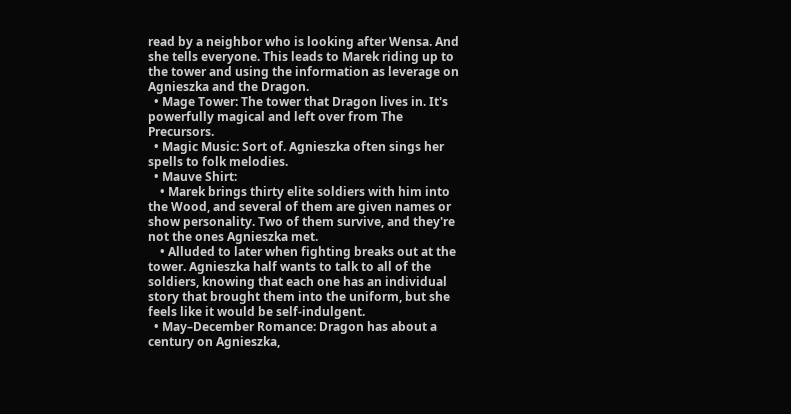read by a neighbor who is looking after Wensa. And she tells everyone. This leads to Marek riding up to the tower and using the information as leverage on Agnieszka and the Dragon.
  • Mage Tower: The tower that Dragon lives in. It's powerfully magical and left over from The Precursors.
  • Magic Music: Sort of. Agnieszka often sings her spells to folk melodies.
  • Mauve Shirt:
    • Marek brings thirty elite soldiers with him into the Wood, and several of them are given names or show personality. Two of them survive, and they're not the ones Agnieszka met.
    • Alluded to later when fighting breaks out at the tower. Agnieszka half wants to talk to all of the soldiers, knowing that each one has an individual story that brought them into the uniform, but she feels like it would be self-indulgent.
  • May–December Romance: Dragon has about a century on Agnieszka,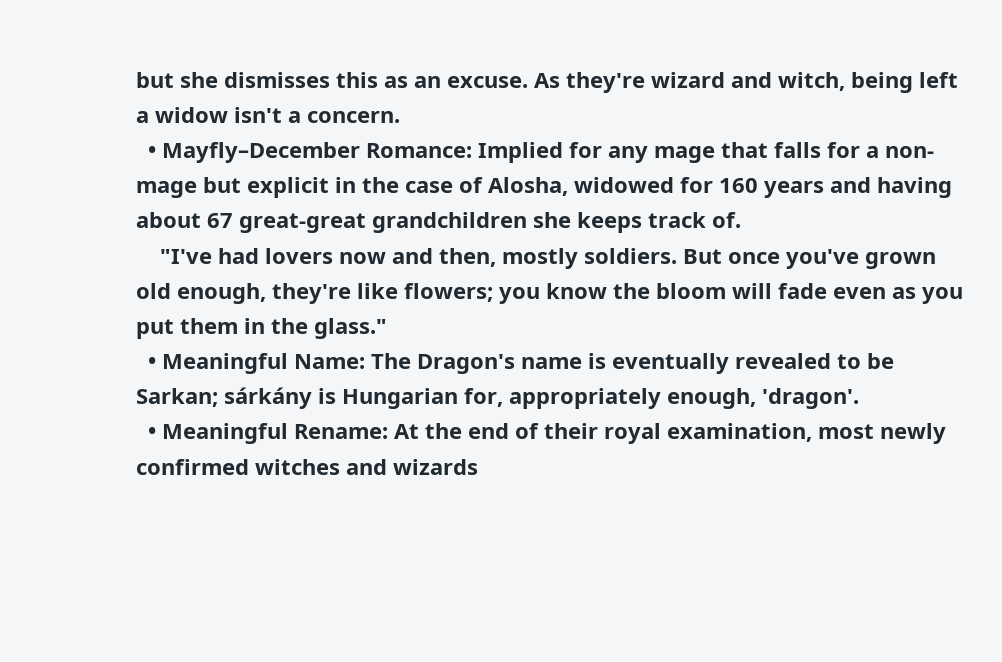but she dismisses this as an excuse. As they're wizard and witch, being left a widow isn't a concern.
  • Mayfly–December Romance: Implied for any mage that falls for a non-mage but explicit in the case of Alosha, widowed for 160 years and having about 67 great-great grandchildren she keeps track of.
    "I've had lovers now and then, mostly soldiers. But once you've grown old enough, they're like flowers; you know the bloom will fade even as you put them in the glass."
  • Meaningful Name: The Dragon's name is eventually revealed to be Sarkan; sárkány is Hungarian for, appropriately enough, 'dragon'.
  • Meaningful Rename: At the end of their royal examination, most newly confirmed witches and wizards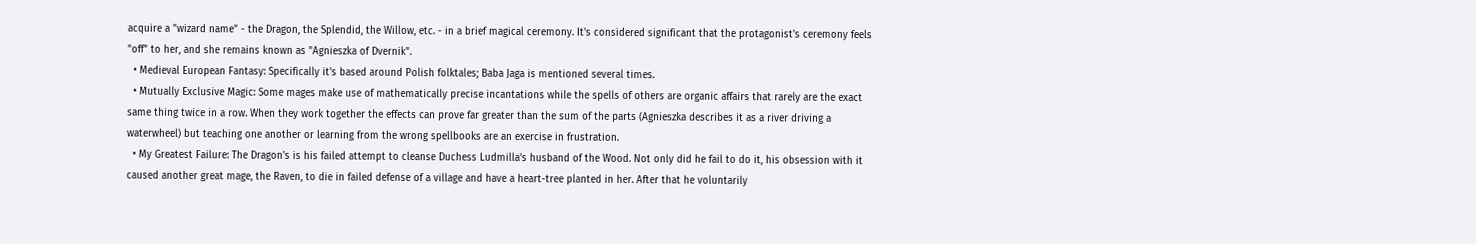acquire a "wizard name" - the Dragon, the Splendid, the Willow, etc. - in a brief magical ceremony. It's considered significant that the protagonist's ceremony feels "off" to her, and she remains known as "Agnieszka of Dvernik".
  • Medieval European Fantasy: Specifically it's based around Polish folktales; Baba Jaga is mentioned several times.
  • Mutually Exclusive Magic: Some mages make use of mathematically precise incantations while the spells of others are organic affairs that rarely are the exact same thing twice in a row. When they work together the effects can prove far greater than the sum of the parts (Agnieszka describes it as a river driving a waterwheel) but teaching one another or learning from the wrong spellbooks are an exercise in frustration.
  • My Greatest Failure: The Dragon's is his failed attempt to cleanse Duchess Ludmilla's husband of the Wood. Not only did he fail to do it, his obsession with it caused another great mage, the Raven, to die in failed defense of a village and have a heart-tree planted in her. After that he voluntarily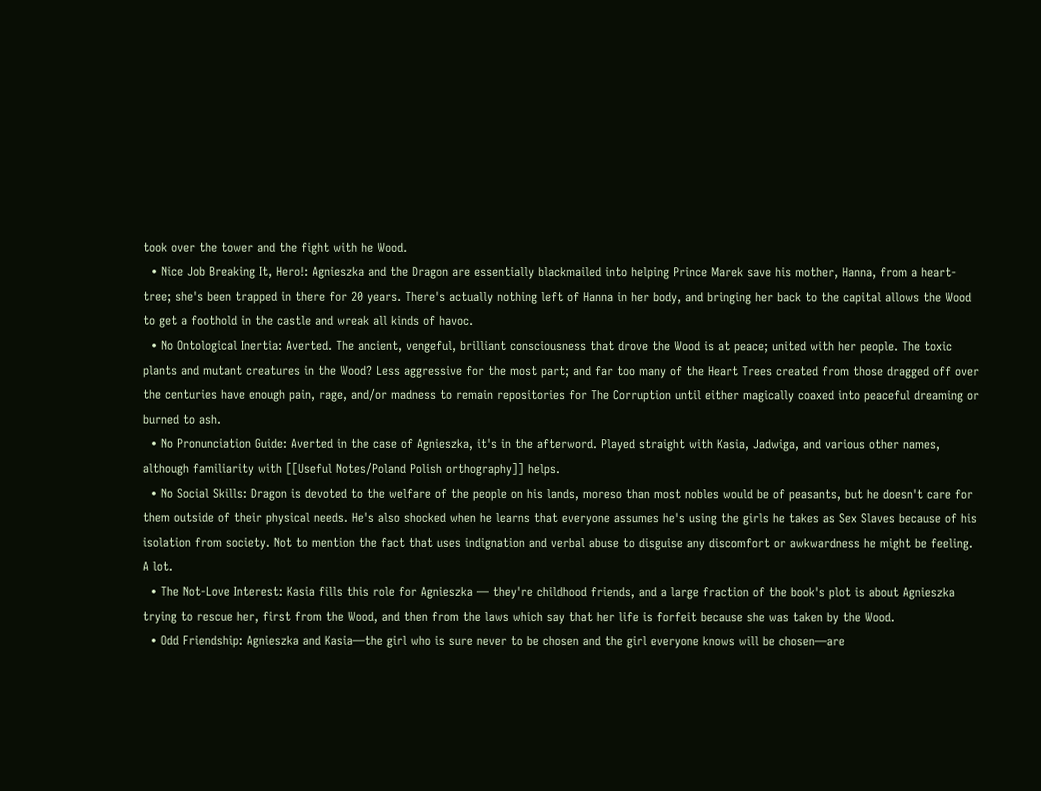took over the tower and the fight with he Wood.
  • Nice Job Breaking It, Hero!: Agnieszka and the Dragon are essentially blackmailed into helping Prince Marek save his mother, Hanna, from a heart-tree; she's been trapped in there for 20 years. There's actually nothing left of Hanna in her body, and bringing her back to the capital allows the Wood to get a foothold in the castle and wreak all kinds of havoc.
  • No Ontological Inertia: Averted. The ancient, vengeful, brilliant consciousness that drove the Wood is at peace; united with her people. The toxic plants and mutant creatures in the Wood? Less aggressive for the most part; and far too many of the Heart Trees created from those dragged off over the centuries have enough pain, rage, and/or madness to remain repositories for The Corruption until either magically coaxed into peaceful dreaming or burned to ash.
  • No Pronunciation Guide: Averted in the case of Agnieszka, it's in the afterword. Played straight with Kasia, Jadwiga, and various other names, although familiarity with [[Useful Notes/Poland Polish orthography]] helps.
  • No Social Skills: Dragon is devoted to the welfare of the people on his lands, moreso than most nobles would be of peasants, but he doesn't care for them outside of their physical needs. He's also shocked when he learns that everyone assumes he's using the girls he takes as Sex Slaves because of his isolation from society. Not to mention the fact that uses indignation and verbal abuse to disguise any discomfort or awkwardness he might be feeling. A lot.
  • The Not-Love Interest: Kasia fills this role for Agnieszka — they're childhood friends, and a large fraction of the book's plot is about Agnieszka trying to rescue her, first from the Wood, and then from the laws which say that her life is forfeit because she was taken by the Wood.
  • Odd Friendship: Agnieszka and Kasia—the girl who is sure never to be chosen and the girl everyone knows will be chosen—are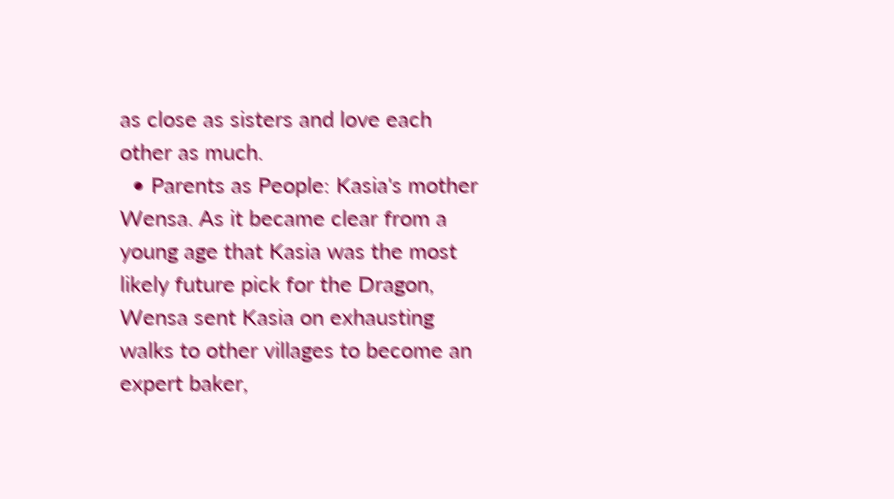as close as sisters and love each other as much.
  • Parents as People: Kasia's mother Wensa. As it became clear from a young age that Kasia was the most likely future pick for the Dragon, Wensa sent Kasia on exhausting walks to other villages to become an expert baker,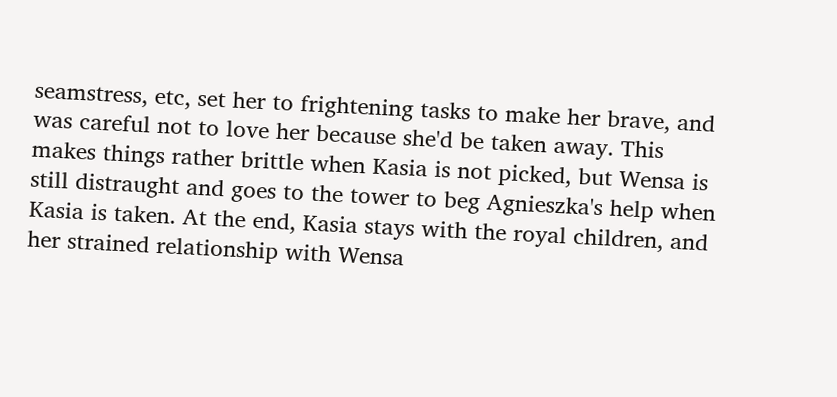seamstress, etc, set her to frightening tasks to make her brave, and was careful not to love her because she'd be taken away. This makes things rather brittle when Kasia is not picked, but Wensa is still distraught and goes to the tower to beg Agnieszka's help when Kasia is taken. At the end, Kasia stays with the royal children, and her strained relationship with Wensa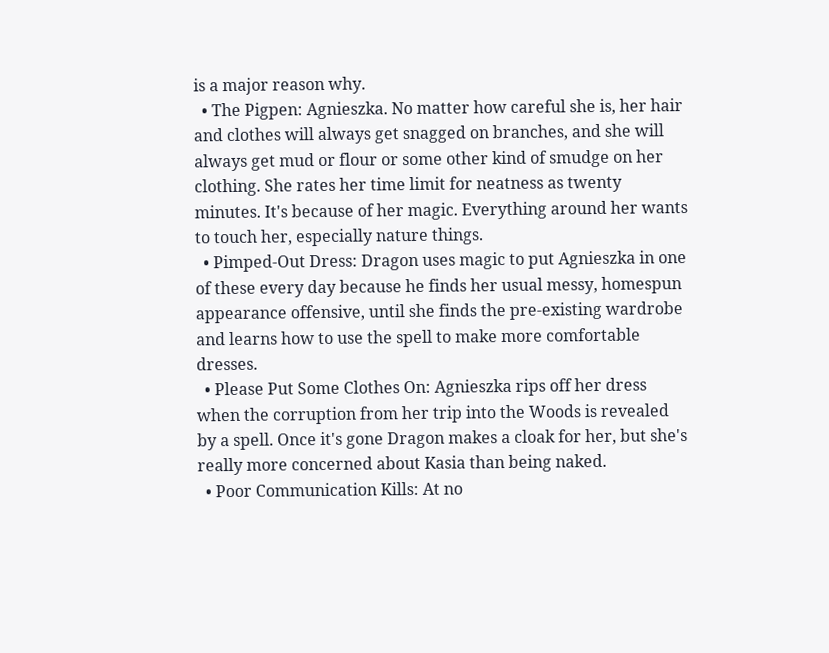is a major reason why.
  • The Pigpen: Agnieszka. No matter how careful she is, her hair and clothes will always get snagged on branches, and she will always get mud or flour or some other kind of smudge on her clothing. She rates her time limit for neatness as twenty minutes. It's because of her magic. Everything around her wants to touch her, especially nature things.
  • Pimped-Out Dress: Dragon uses magic to put Agnieszka in one of these every day because he finds her usual messy, homespun appearance offensive, until she finds the pre-existing wardrobe and learns how to use the spell to make more comfortable dresses.
  • Please Put Some Clothes On: Agnieszka rips off her dress when the corruption from her trip into the Woods is revealed by a spell. Once it's gone Dragon makes a cloak for her, but she's really more concerned about Kasia than being naked.
  • Poor Communication Kills: At no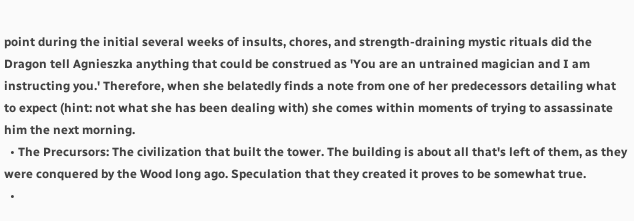point during the initial several weeks of insults, chores, and strength-draining mystic rituals did the Dragon tell Agnieszka anything that could be construed as 'You are an untrained magician and I am instructing you.' Therefore, when she belatedly finds a note from one of her predecessors detailing what to expect (hint: not what she has been dealing with) she comes within moments of trying to assassinate him the next morning.
  • The Precursors: The civilization that built the tower. The building is about all that's left of them, as they were conquered by the Wood long ago. Speculation that they created it proves to be somewhat true.
  •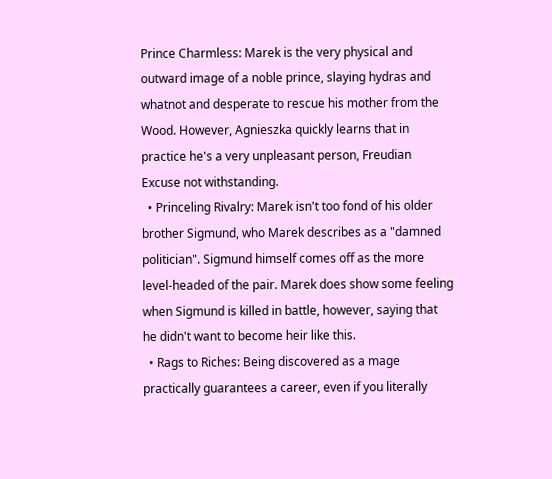Prince Charmless: Marek is the very physical and outward image of a noble prince, slaying hydras and whatnot and desperate to rescue his mother from the Wood. However, Agnieszka quickly learns that in practice he's a very unpleasant person, Freudian Excuse not withstanding.
  • Princeling Rivalry: Marek isn't too fond of his older brother Sigmund, who Marek describes as a "damned politician". Sigmund himself comes off as the more level-headed of the pair. Marek does show some feeling when Sigmund is killed in battle, however, saying that he didn't want to become heir like this.
  • Rags to Riches: Being discovered as a mage practically guarantees a career, even if you literally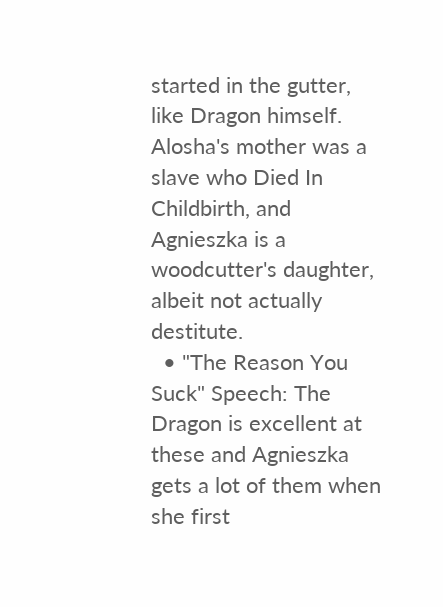started in the gutter, like Dragon himself. Alosha's mother was a slave who Died In Childbirth, and Agnieszka is a woodcutter's daughter, albeit not actually destitute.
  • "The Reason You Suck" Speech: The Dragon is excellent at these and Agnieszka gets a lot of them when she first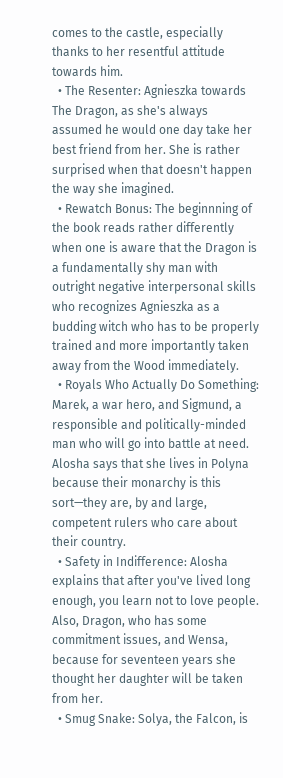comes to the castle, especially thanks to her resentful attitude towards him.
  • The Resenter: Agnieszka towards The Dragon, as she's always assumed he would one day take her best friend from her. She is rather surprised when that doesn't happen the way she imagined.
  • Rewatch Bonus: The beginnning of the book reads rather differently when one is aware that the Dragon is a fundamentally shy man with outright negative interpersonal skills who recognizes Agnieszka as a budding witch who has to be properly trained and more importantly taken away from the Wood immediately.
  • Royals Who Actually Do Something: Marek, a war hero, and Sigmund, a responsible and politically-minded man who will go into battle at need. Alosha says that she lives in Polyna because their monarchy is this sort—they are, by and large, competent rulers who care about their country.
  • Safety in Indifference: Alosha explains that after you've lived long enough, you learn not to love people. Also, Dragon, who has some commitment issues, and Wensa, because for seventeen years she thought her daughter will be taken from her.
  • Smug Snake: Solya, the Falcon, is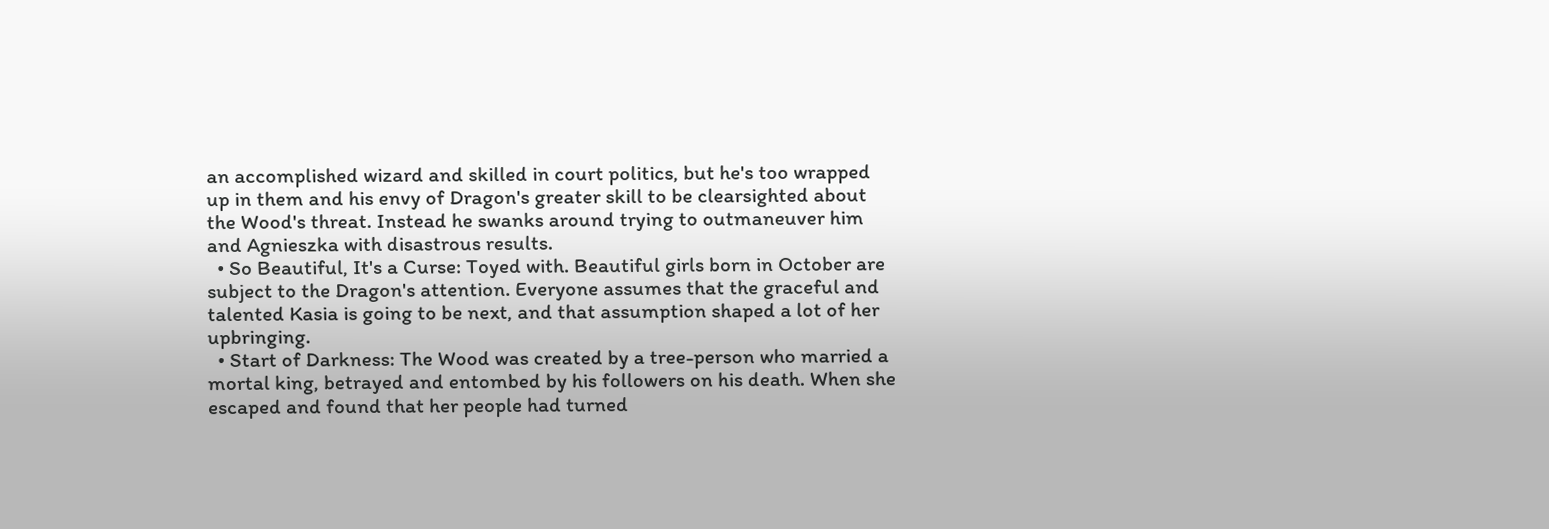an accomplished wizard and skilled in court politics, but he's too wrapped up in them and his envy of Dragon's greater skill to be clearsighted about the Wood's threat. Instead he swanks around trying to outmaneuver him and Agnieszka with disastrous results.
  • So Beautiful, It's a Curse: Toyed with. Beautiful girls born in October are subject to the Dragon's attention. Everyone assumes that the graceful and talented Kasia is going to be next, and that assumption shaped a lot of her upbringing.
  • Start of Darkness: The Wood was created by a tree-person who married a mortal king, betrayed and entombed by his followers on his death. When she escaped and found that her people had turned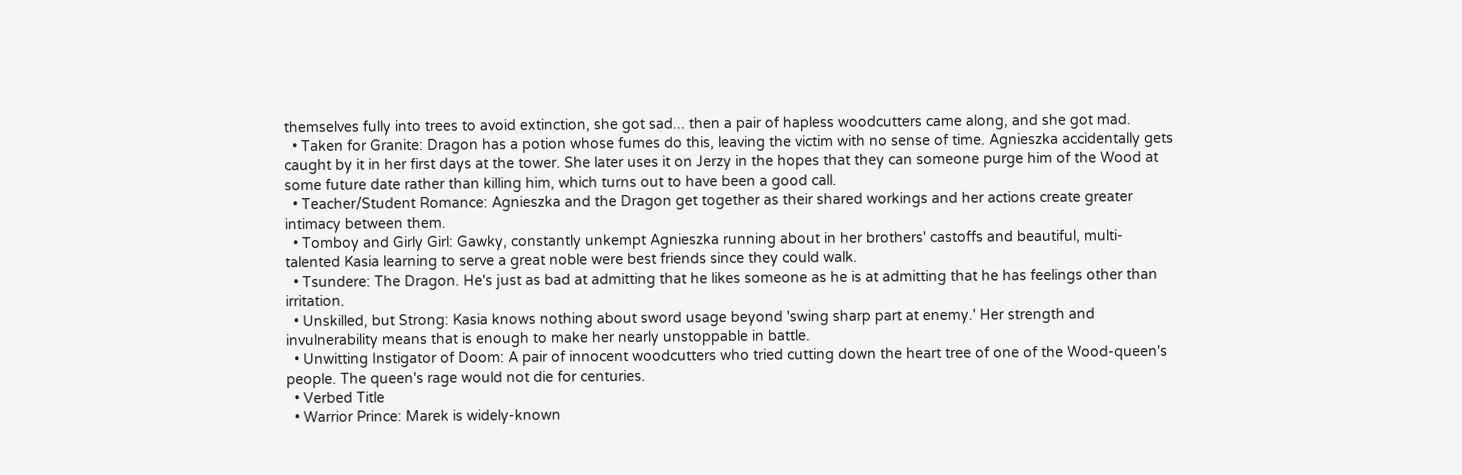themselves fully into trees to avoid extinction, she got sad... then a pair of hapless woodcutters came along, and she got mad.
  • Taken for Granite: Dragon has a potion whose fumes do this, leaving the victim with no sense of time. Agnieszka accidentally gets caught by it in her first days at the tower. She later uses it on Jerzy in the hopes that they can someone purge him of the Wood at some future date rather than killing him, which turns out to have been a good call.
  • Teacher/Student Romance: Agnieszka and the Dragon get together as their shared workings and her actions create greater intimacy between them.
  • Tomboy and Girly Girl: Gawky, constantly unkempt Agnieszka running about in her brothers' castoffs and beautiful, multi-talented Kasia learning to serve a great noble were best friends since they could walk.
  • Tsundere: The Dragon. He's just as bad at admitting that he likes someone as he is at admitting that he has feelings other than irritation.
  • Unskilled, but Strong: Kasia knows nothing about sword usage beyond 'swing sharp part at enemy.' Her strength and invulnerability means that is enough to make her nearly unstoppable in battle.
  • Unwitting Instigator of Doom: A pair of innocent woodcutters who tried cutting down the heart tree of one of the Wood-queen's people. The queen's rage would not die for centuries.
  • Verbed Title
  • Warrior Prince: Marek is widely-known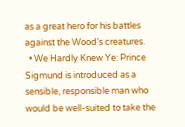as a great hero for his battles against the Wood's creatures.
  • We Hardly Knew Ye: Prince Sigmund is introduced as a sensible, responsible man who would be well-suited to take the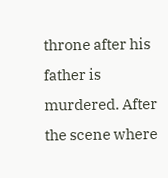throne after his father is murdered. After the scene where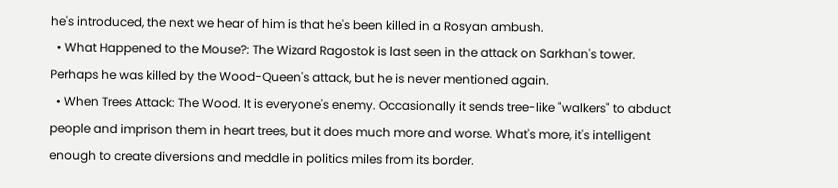he's introduced, the next we hear of him is that he's been killed in a Rosyan ambush.
  • What Happened to the Mouse?: The Wizard Ragostok is last seen in the attack on Sarkhan's tower. Perhaps he was killed by the Wood-Queen's attack, but he is never mentioned again.
  • When Trees Attack: The Wood. It is everyone's enemy. Occasionally it sends tree-like "walkers" to abduct people and imprison them in heart trees, but it does much more and worse. What's more, it's intelligent enough to create diversions and meddle in politics miles from its border.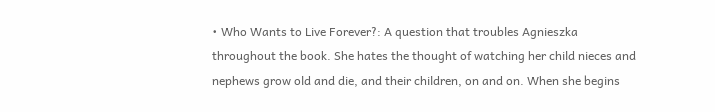• Who Wants to Live Forever?: A question that troubles Agnieszka throughout the book. She hates the thought of watching her child nieces and nephews grow old and die, and their children, on and on. When she begins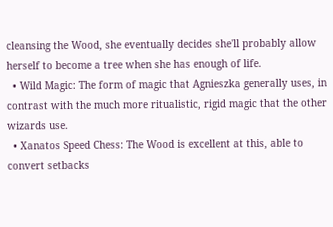cleansing the Wood, she eventually decides she'll probably allow herself to become a tree when she has enough of life.
  • Wild Magic: The form of magic that Agnieszka generally uses, in contrast with the much more ritualistic, rigid magic that the other wizards use.
  • Xanatos Speed Chess: The Wood is excellent at this, able to convert setbacks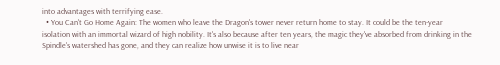into advantages with terrifying ease.
  • You Can't Go Home Again: The women who leave the Dragon's tower never return home to stay. It could be the ten-year isolation with an immortal wizard of high nobility. It's also because after ten years, the magic they've absorbed from drinking in the Spindle's watershed has gone, and they can realize how unwise it is to live near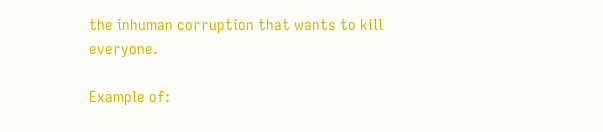the inhuman corruption that wants to kill everyone.

Example of: